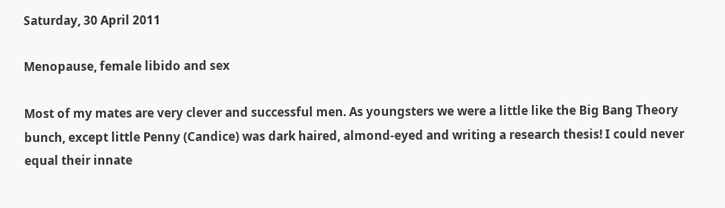Saturday, 30 April 2011

Menopause, female libido and sex

Most of my mates are very clever and successful men. As youngsters we were a little like the Big Bang Theory bunch, except little Penny (Candice) was dark haired, almond-eyed and writing a research thesis! I could never equal their innate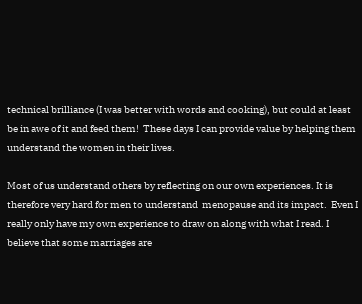technical brilliance (I was better with words and cooking), but could at least be in awe of it and feed them!  These days I can provide value by helping them understand the women in their lives.

Most of us understand others by reflecting on our own experiences. It is therefore very hard for men to understand  menopause and its impact.  Even I really only have my own experience to draw on along with what I read. I believe that some marriages are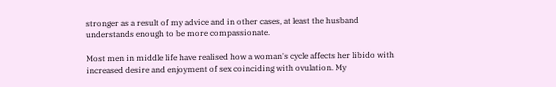stronger as a result of my advice and in other cases, at least the husband understands enough to be more compassionate.

Most men in middle life have realised how a woman's cycle affects her libido with increased desire and enjoyment of sex coinciding with ovulation. My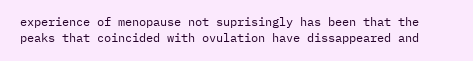experience of menopause not suprisingly has been that the peaks that coincided with ovulation have dissappeared and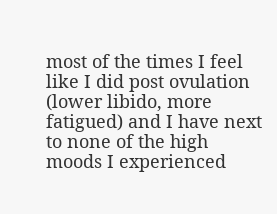most of the times I feel like I did post ovulation (lower libido, more fatigued) and I have next to none of the high moods I experienced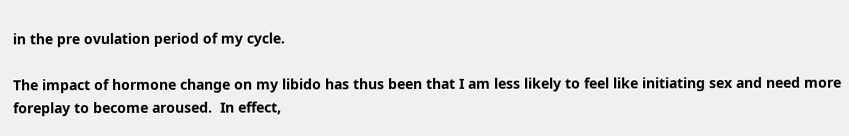in the pre ovulation period of my cycle.

The impact of hormone change on my libido has thus been that I am less likely to feel like initiating sex and need more foreplay to become aroused.  In effect,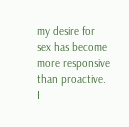my desire for sex has become more responsive than proactive.  I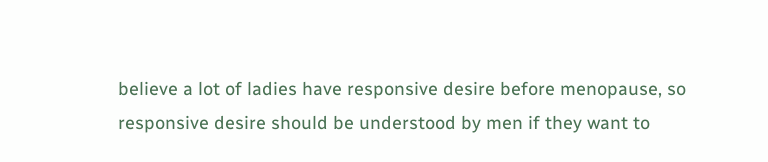believe a lot of ladies have responsive desire before menopause, so responsive desire should be understood by men if they want to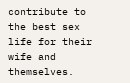contribute to the best sex life for their wife and themselves.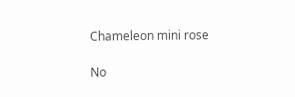Chameleon mini rose

No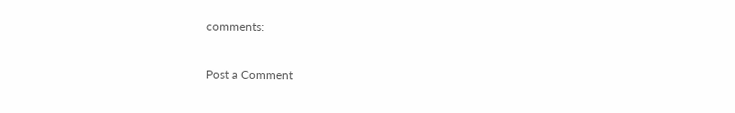comments:

Post a Comment